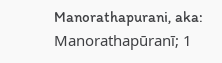Manorathapurani, aka: Manorathapūranī; 1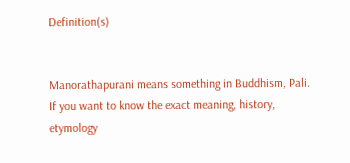Definition(s)


Manorathapurani means something in Buddhism, Pali. If you want to know the exact meaning, history, etymology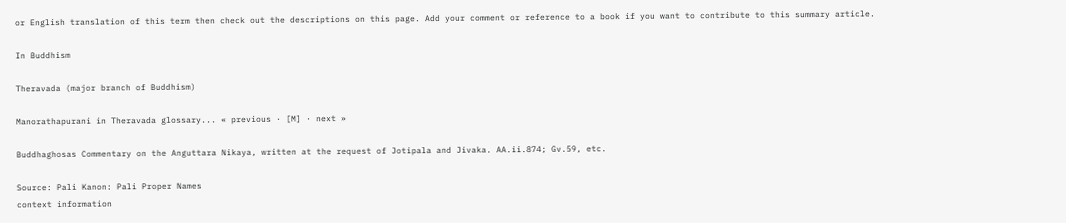or English translation of this term then check out the descriptions on this page. Add your comment or reference to a book if you want to contribute to this summary article.

In Buddhism

Theravada (major branch of Buddhism)

Manorathapurani in Theravada glossary... « previous · [M] · next »

Buddhaghosas Commentary on the Anguttara Nikaya, written at the request of Jotipala and Jivaka. AA.ii.874; Gv.59, etc.

Source: Pali Kanon: Pali Proper Names
context information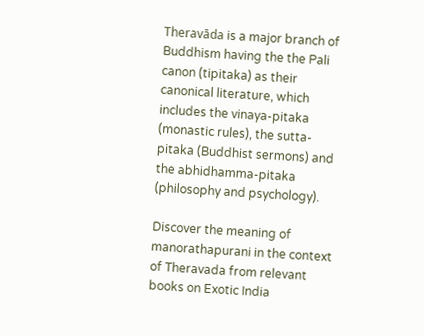Theravāda is a major branch of Buddhism having the the Pali canon (tipitaka) as their canonical literature, which includes the vinaya-pitaka (monastic rules), the sutta-pitaka (Buddhist sermons) and the abhidhamma-pitaka (philosophy and psychology).

Discover the meaning of manorathapurani in the context of Theravada from relevant books on Exotic India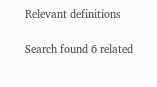Relevant definitions

Search found 6 related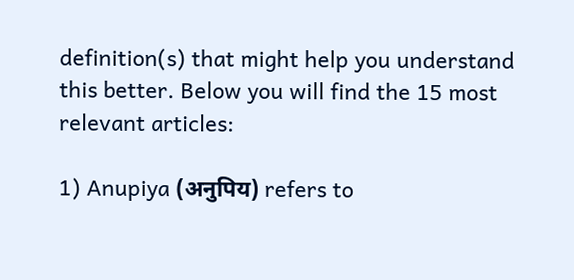definition(s) that might help you understand this better. Below you will find the 15 most relevant articles:

1) Anupiya (अनुपिय) refers to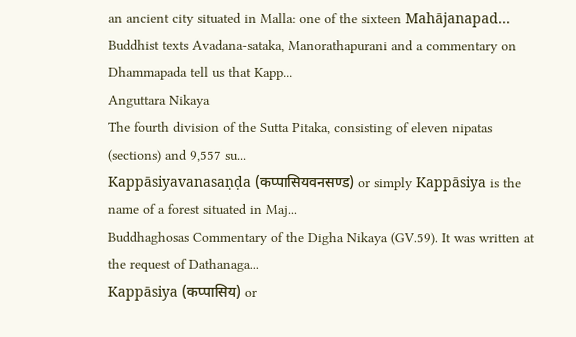an ancient city situated in Malla: one of the sixteen Mahājanapad...
Buddhist texts Avadana-sataka, Manorathapurani and a commentary on Dhammapada tell us that Kapp...
Anguttara Nikaya
The fourth division of the Sutta Pitaka, consisting of eleven nipatas (sections) and 9,557 su...
Kappāsiyavanasaṇḍa (कप्पासियवनसण्ड) or simply Kappāsiya is the name of a forest situated in Maj...
Buddhaghosas Commentary of the Digha Nikaya (GV.59). It was written at the request of Dathanaga...
Kappāsiya (कप्पासिय) or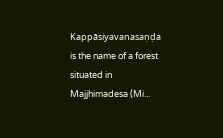Kappāsiyavanasaṇḍa is the name of a forest situated in Majjhimadesa (Mi...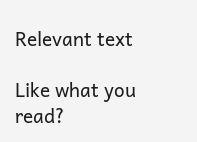Relevant text

Like what you read?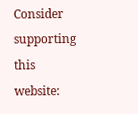Consider supporting this website: